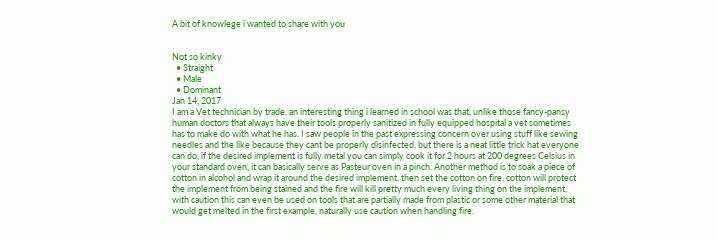A bit of knowlege i wanted to share with you


Not so kinky
  • Straight
  • Male
  • Dominant
Jan 14, 2017
I am a Vet technician by trade, an interesting thing i learned in school was that, unlike those fancy-pansy human doctors that always have their tools properly sanitized in fully equipped hospital a vet sometimes has to make do with what he has. I saw people in the past expressing concern over using stuff like sewing needles and the like because they cant be properly disinfected, but there is a neat little trick hat everyone can do, if the desired implement is fully metal you can simply cook it for 2 hours at 200 degrees Celsius in your standard oven, it can basically serve as Pasteur oven in a pinch. Another method is to soak a piece of cotton in alcohol and wrap it around the desired implement, then set the cotton on fire, cotton will protect the implement from being stained and the fire will kill pretty much every living thing on the implement, with caution this can even be used on tools that are partially made from plastic or some other material that would get melted in the first example, naturally use caution when handling fire.